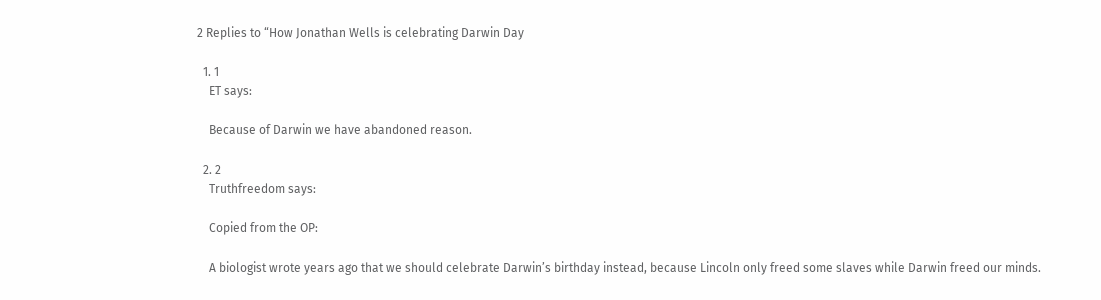2 Replies to “How Jonathan Wells is celebrating Darwin Day

  1. 1
    ET says:

    Because of Darwin we have abandoned reason.

  2. 2
    Truthfreedom says:

    Copied from the OP:

    A biologist wrote years ago that we should celebrate Darwin’s birthday instead, because Lincoln only freed some slaves while Darwin freed our minds.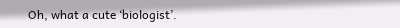Oh, what a cute ‘biologist’.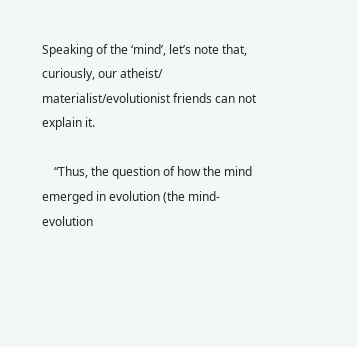Speaking of the ‘mind’, let’s note that, curiously, our atheist/ materialist/evolutionist friends can not explain it.

    “Thus, the question of how the mind emerged in evolution (the mind-evolution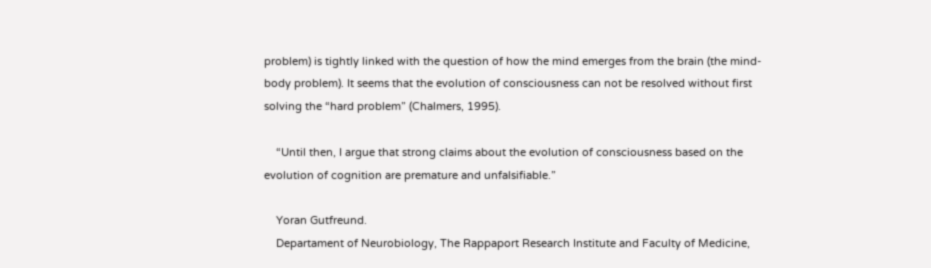problem) is tightly linked with the question of how the mind emerges from the brain (the mind-body problem). It seems that the evolution of consciousness can not be resolved without first solving the “hard problem” (Chalmers, 1995).

    “Until then, I argue that strong claims about the evolution of consciousness based on the evolution of cognition are premature and unfalsifiable.”

    Yoran Gutfreund.
    Departament of Neurobiology, The Rappaport Research Institute and Faculty of Medicine,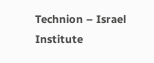Technion – Israel Institute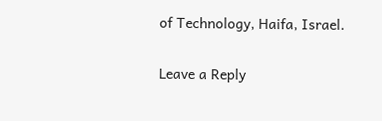of Technology, Haifa, Israel.

Leave a Reply